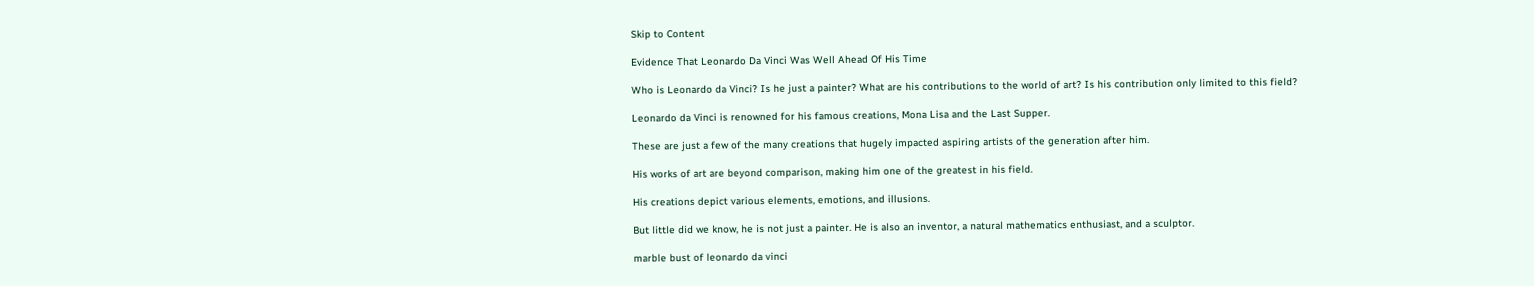Skip to Content

Evidence That Leonardo Da Vinci Was Well Ahead Of His Time

Who is Leonardo da Vinci? Is he just a painter? What are his contributions to the world of art? Is his contribution only limited to this field?

Leonardo da Vinci is renowned for his famous creations, Mona Lisa and the Last Supper.

These are just a few of the many creations that hugely impacted aspiring artists of the generation after him.

His works of art are beyond comparison, making him one of the greatest in his field.

His creations depict various elements, emotions, and illusions.

But little did we know, he is not just a painter. He is also an inventor, a natural mathematics enthusiast, and a sculptor.

marble bust of leonardo da vinci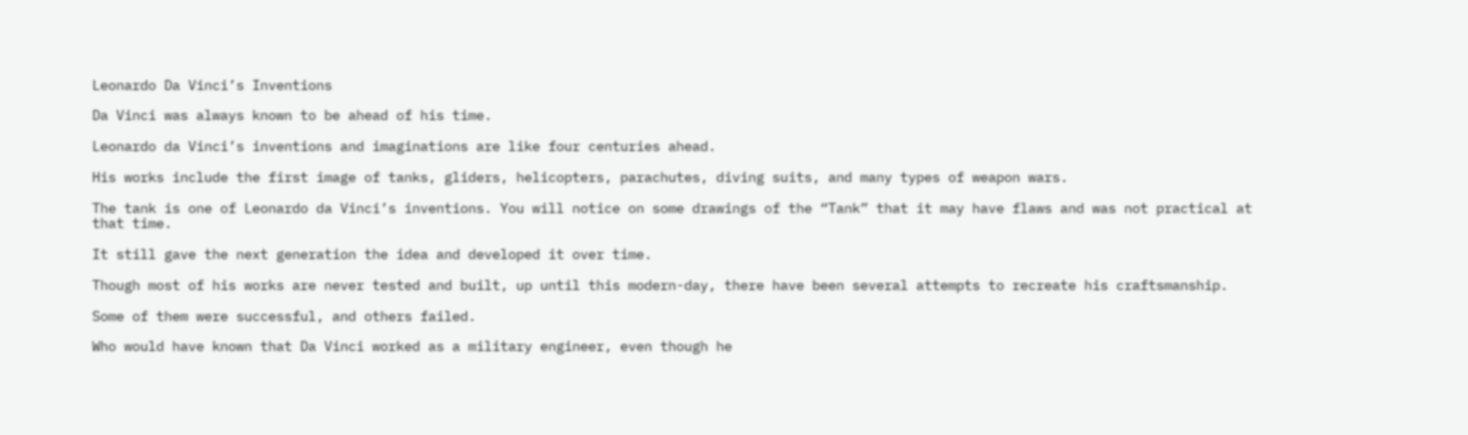Leonardo Da Vinci’s Inventions

Da Vinci was always known to be ahead of his time.

Leonardo da Vinci’s inventions and imaginations are like four centuries ahead.

His works include the first image of tanks, gliders, helicopters, parachutes, diving suits, and many types of weapon wars.

The tank is one of Leonardo da Vinci’s inventions. You will notice on some drawings of the “Tank” that it may have flaws and was not practical at that time.

It still gave the next generation the idea and developed it over time.

Though most of his works are never tested and built, up until this modern-day, there have been several attempts to recreate his craftsmanship.

Some of them were successful, and others failed.

Who would have known that Da Vinci worked as a military engineer, even though he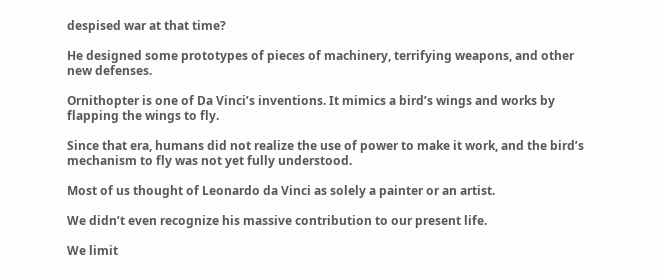despised war at that time?

He designed some prototypes of pieces of machinery, terrifying weapons, and other new defenses.

Ornithopter is one of Da Vinci’s inventions. It mimics a bird’s wings and works by flapping the wings to fly.

Since that era, humans did not realize the use of power to make it work, and the bird’s mechanism to fly was not yet fully understood.

Most of us thought of Leonardo da Vinci as solely a painter or an artist.

We didn’t even recognize his massive contribution to our present life.

We limit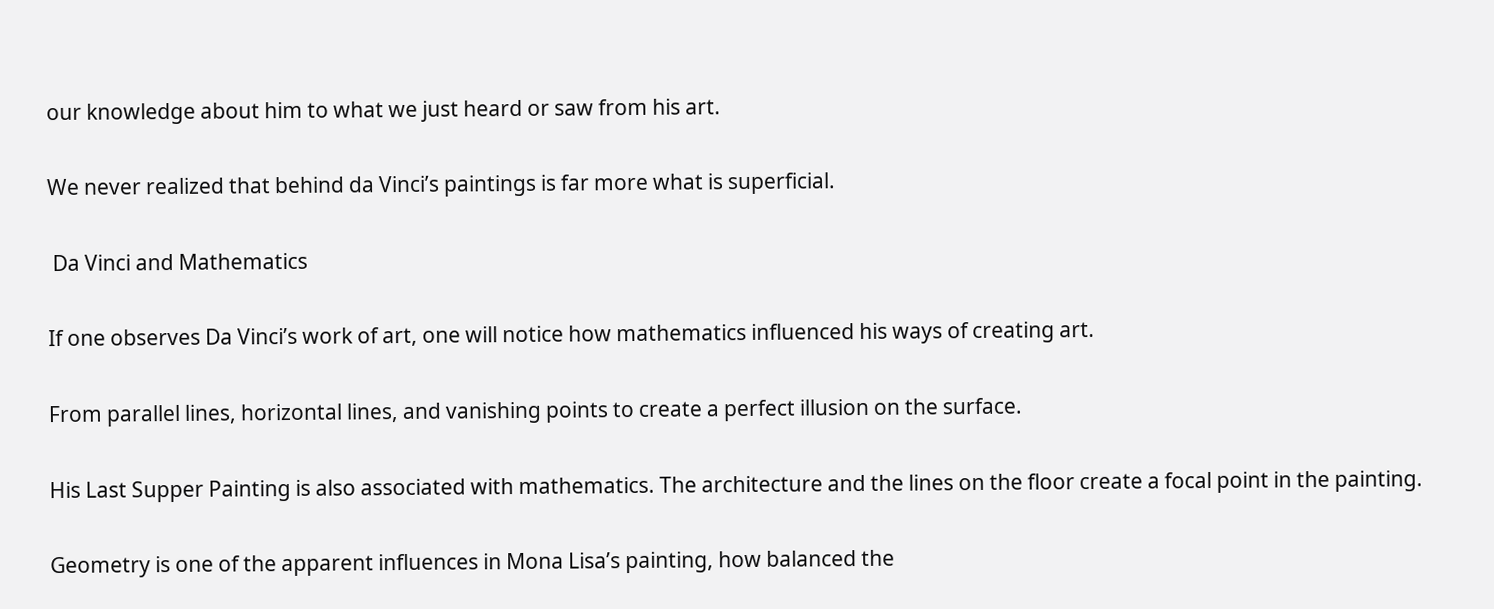our knowledge about him to what we just heard or saw from his art.

We never realized that behind da Vinci’s paintings is far more what is superficial.

 Da Vinci and Mathematics

If one observes Da Vinci’s work of art, one will notice how mathematics influenced his ways of creating art.

From parallel lines, horizontal lines, and vanishing points to create a perfect illusion on the surface.

His Last Supper Painting is also associated with mathematics. The architecture and the lines on the floor create a focal point in the painting.

Geometry is one of the apparent influences in Mona Lisa’s painting, how balanced the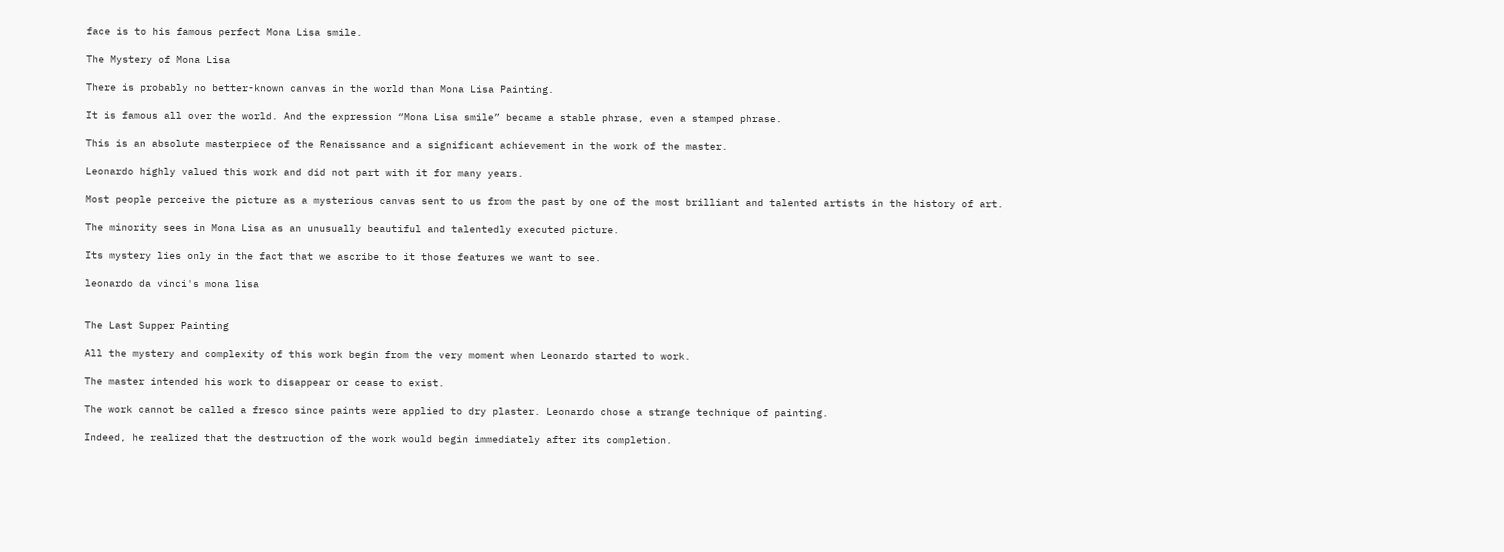face is to his famous perfect Mona Lisa smile.

The Mystery of Mona Lisa

There is probably no better-known canvas in the world than Mona Lisa Painting.

It is famous all over the world. And the expression “Mona Lisa smile” became a stable phrase, even a stamped phrase.

This is an absolute masterpiece of the Renaissance and a significant achievement in the work of the master.

Leonardo highly valued this work and did not part with it for many years.

Most people perceive the picture as a mysterious canvas sent to us from the past by one of the most brilliant and talented artists in the history of art.

The minority sees in Mona Lisa as an unusually beautiful and talentedly executed picture.

Its mystery lies only in the fact that we ascribe to it those features we want to see.

leonardo da vinci's mona lisa


The Last Supper Painting

All the mystery and complexity of this work begin from the very moment when Leonardo started to work.

The master intended his work to disappear or cease to exist.

The work cannot be called a fresco since paints were applied to dry plaster. Leonardo chose a strange technique of painting.

Indeed, he realized that the destruction of the work would begin immediately after its completion.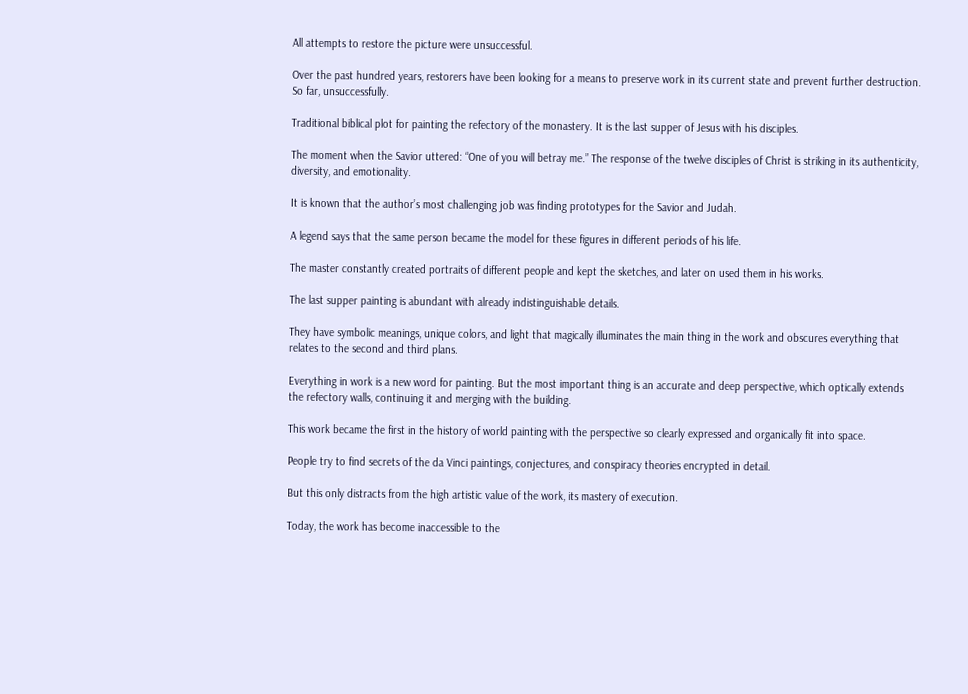All attempts to restore the picture were unsuccessful.

Over the past hundred years, restorers have been looking for a means to preserve work in its current state and prevent further destruction. So far, unsuccessfully.

Traditional biblical plot for painting the refectory of the monastery. It is the last supper of Jesus with his disciples.

The moment when the Savior uttered: “One of you will betray me.” The response of the twelve disciples of Christ is striking in its authenticity, diversity, and emotionality.

It is known that the author’s most challenging job was finding prototypes for the Savior and Judah.

A legend says that the same person became the model for these figures in different periods of his life.

The master constantly created portraits of different people and kept the sketches, and later on used them in his works.

The last supper painting is abundant with already indistinguishable details.

They have symbolic meanings, unique colors, and light that magically illuminates the main thing in the work and obscures everything that relates to the second and third plans.

Everything in work is a new word for painting. But the most important thing is an accurate and deep perspective, which optically extends the refectory walls, continuing it and merging with the building.

This work became the first in the history of world painting with the perspective so clearly expressed and organically fit into space.

People try to find secrets of the da Vinci paintings, conjectures, and conspiracy theories encrypted in detail.

But this only distracts from the high artistic value of the work, its mastery of execution.

Today, the work has become inaccessible to the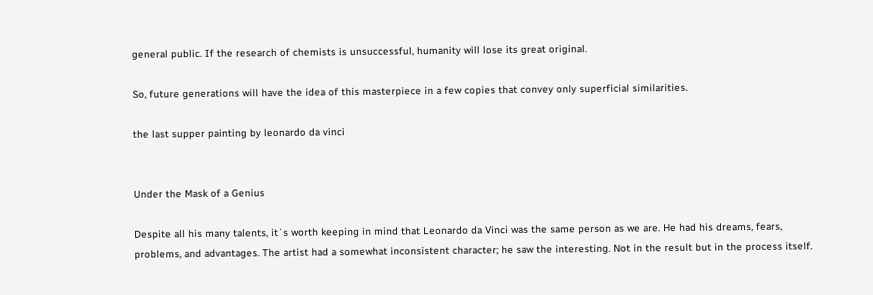general public. If the research of chemists is unsuccessful, humanity will lose its great original.

So, future generations will have the idea of this masterpiece in a few copies that convey only superficial similarities.

the last supper painting by leonardo da vinci


Under the Mask of a Genius

Despite all his many talents, it`s worth keeping in mind that Leonardo da Vinci was the same person as we are. He had his dreams, fears, problems, and advantages. The artist had a somewhat inconsistent character; he saw the interesting. Not in the result but in the process itself.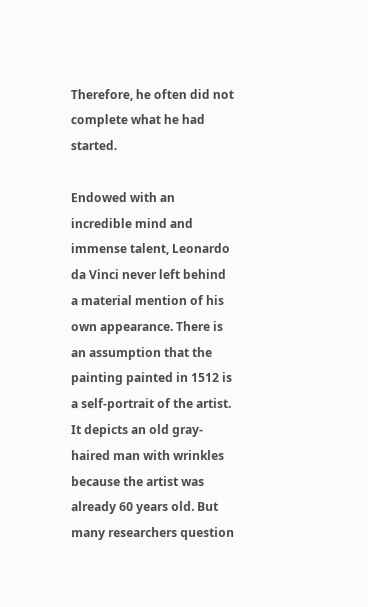Therefore, he often did not complete what he had started.

Endowed with an incredible mind and immense talent, Leonardo da Vinci never left behind a material mention of his own appearance. There is an assumption that the painting painted in 1512 is a self-portrait of the artist. It depicts an old gray-haired man with wrinkles because the artist was already 60 years old. But many researchers question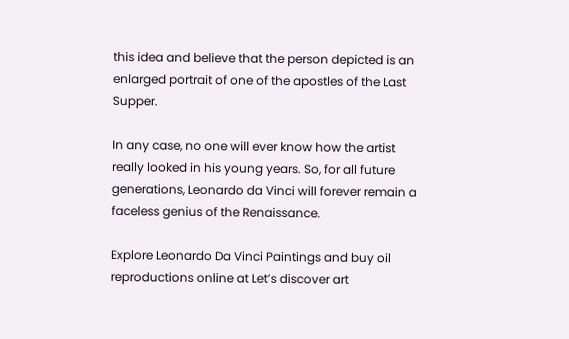this idea and believe that the person depicted is an enlarged portrait of one of the apostles of the Last Supper.

In any case, no one will ever know how the artist really looked in his young years. So, for all future generations, Leonardo da Vinci will forever remain a faceless genius of the Renaissance.

Explore Leonardo Da Vinci Paintings and buy oil reproductions online at Let’s discover art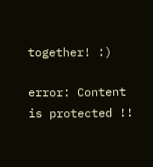together! :)

error: Content is protected !!